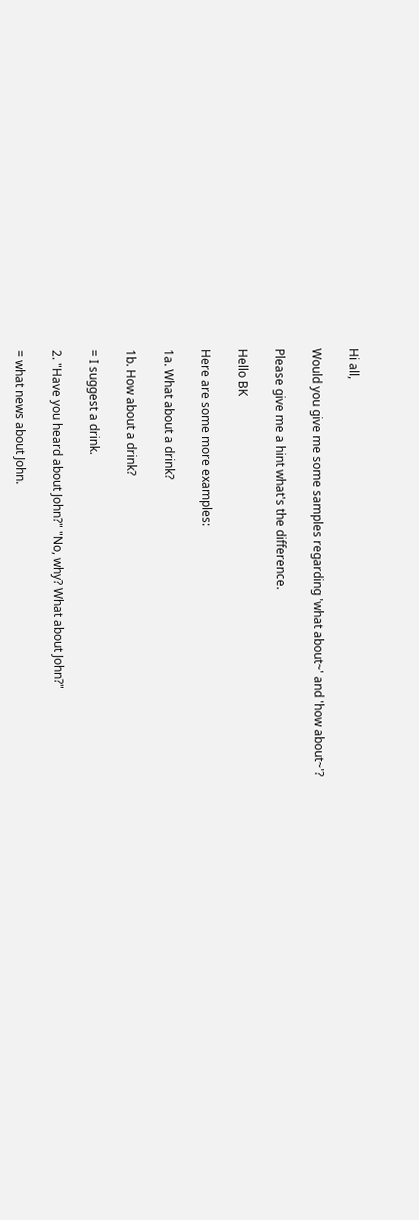Hi all,

Would you give me some samples regarding 'what about~' and 'how about~'?

Please give me a hint what's the difference.

Hello BK

Here are some more examples:

1a. What about a drink?

1b. How about a drink?

= I suggest a drink.

2. "Have you heard about John?" "No, why? What about John?"

= what news about John.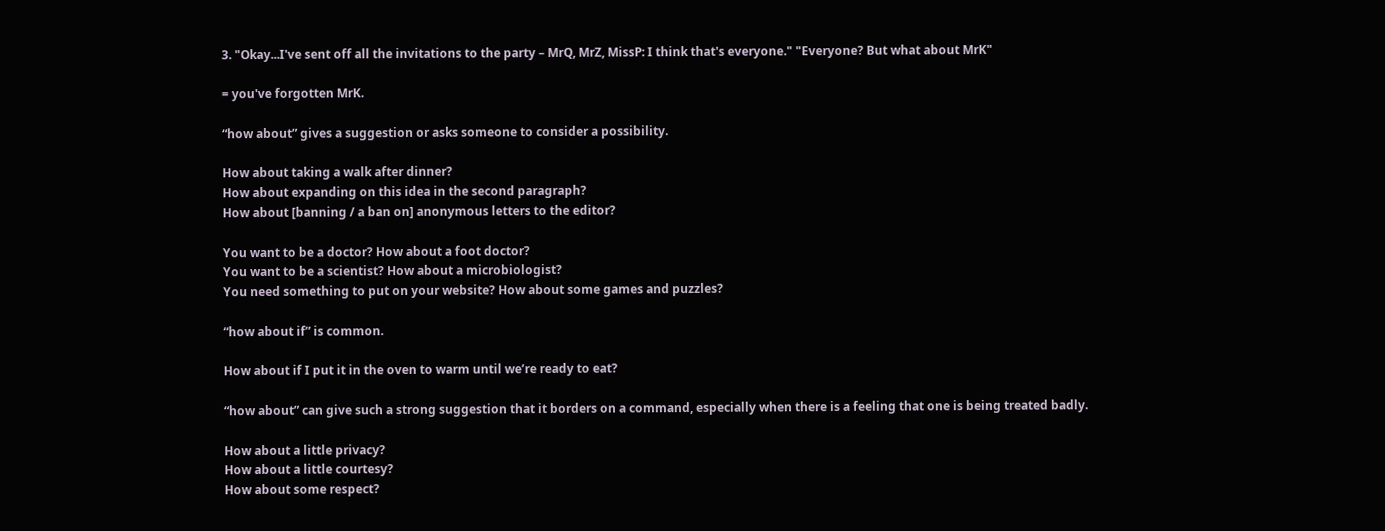3. "Okay...I've sent off all the invitations to the party – MrQ, MrZ, MissP: I think that's everyone." "Everyone? But what about MrK"

= you've forgotten MrK.

“how about” gives a suggestion or asks someone to consider a possibility.

How about taking a walk after dinner?
How about expanding on this idea in the second paragraph?
How about [banning / a ban on] anonymous letters to the editor?

You want to be a doctor? How about a foot doctor?
You want to be a scientist? How about a microbiologist?
You need something to put on your website? How about some games and puzzles?

“how about if” is common.

How about if I put it in the oven to warm until we’re ready to eat?

“how about” can give such a strong suggestion that it borders on a command, especially when there is a feeling that one is being treated badly.

How about a little privacy?
How about a little courtesy?
How about some respect?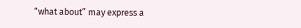“what about” may express a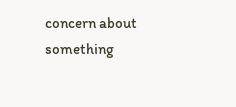concern about something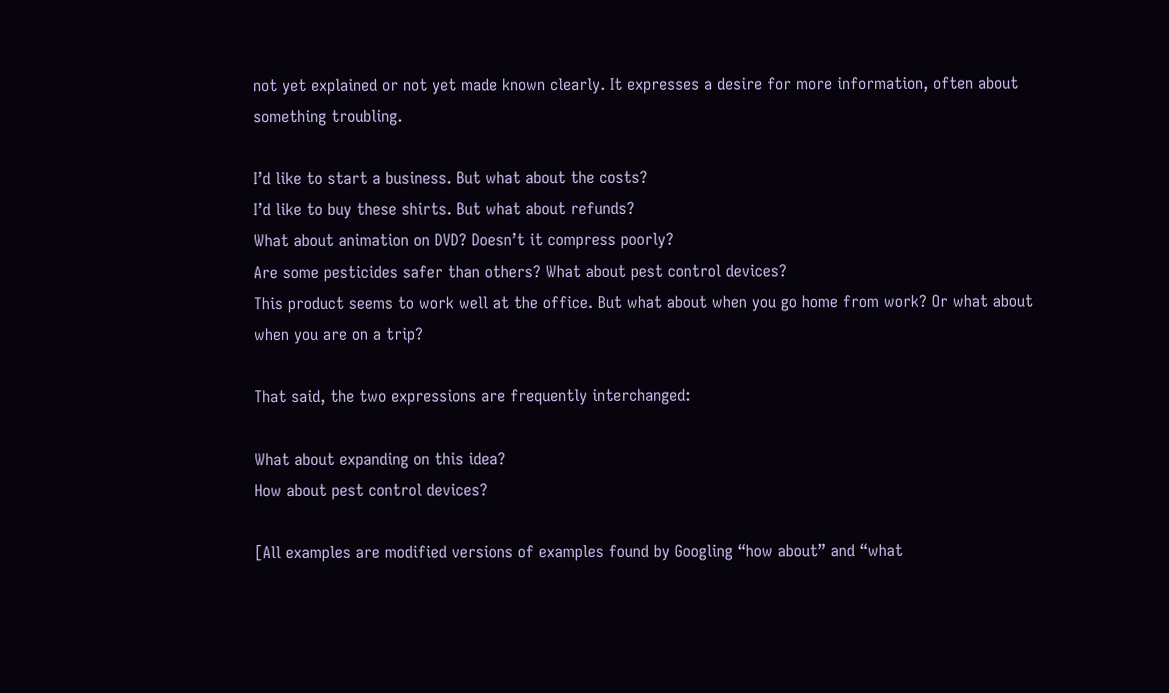not yet explained or not yet made known clearly. It expresses a desire for more information, often about something troubling.

I’d like to start a business. But what about the costs?
I’d like to buy these shirts. But what about refunds?
What about animation on DVD? Doesn’t it compress poorly?
Are some pesticides safer than others? What about pest control devices?
This product seems to work well at the office. But what about when you go home from work? Or what about when you are on a trip?

That said, the two expressions are frequently interchanged:

What about expanding on this idea?
How about pest control devices?

[All examples are modified versions of examples found by Googling “how about” and “what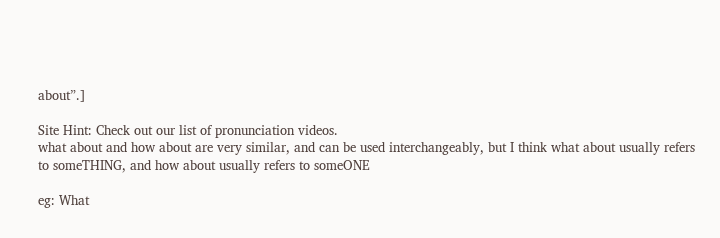about”.]

Site Hint: Check out our list of pronunciation videos.
what about and how about are very similar, and can be used interchangeably, but I think what about usually refers to someTHING, and how about usually refers to someONE

eg: What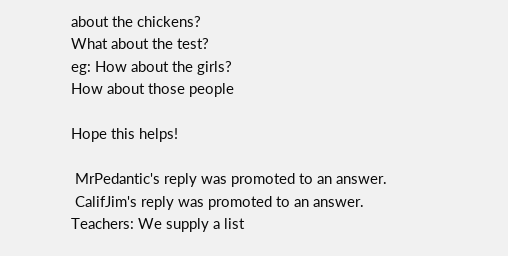about the chickens?
What about the test?
eg: How about the girls?
How about those people

Hope this helps!

 MrPedantic's reply was promoted to an answer.
 CalifJim's reply was promoted to an answer.
Teachers: We supply a list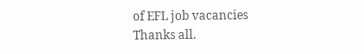of EFL job vacancies
Thanks all.